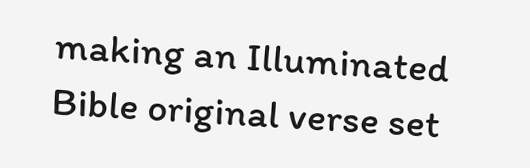making an Illuminated Bible original verse set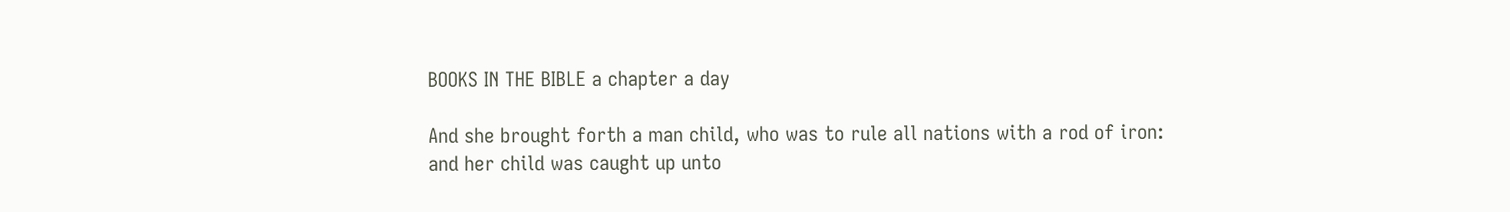BOOKS IN THE BIBLE a chapter a day

And she brought forth a man child, who was to rule all nations with a rod of iron: and her child was caught up unto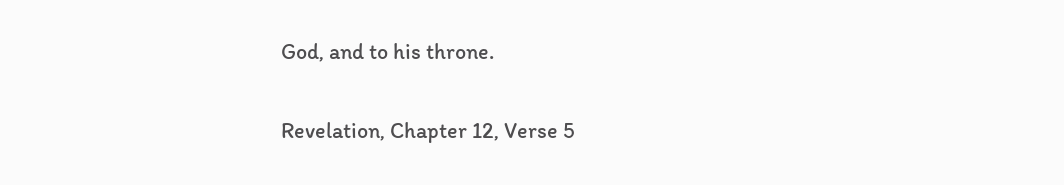God, and to his throne.

Revelation, Chapter 12, Verse 5